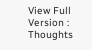View Full Version : Thoughts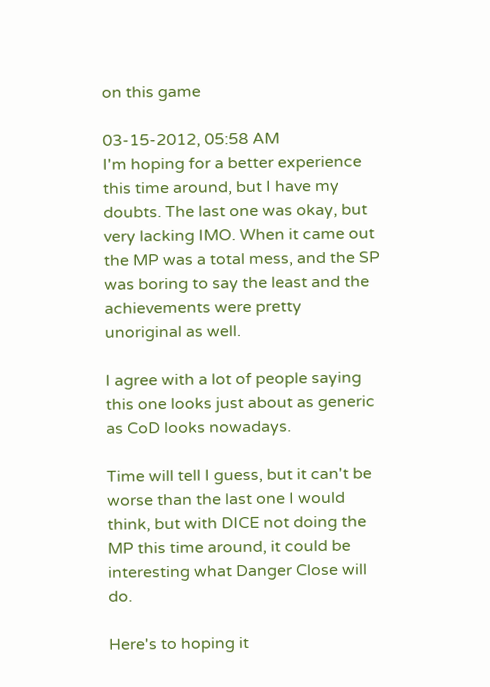on this game

03-15-2012, 05:58 AM
I'm hoping for a better experience this time around, but I have my doubts. The last one was okay, but very lacking IMO. When it came out the MP was a total mess, and the SP was boring to say the least and the achievements were pretty unoriginal as well.

I agree with a lot of people saying this one looks just about as generic as CoD looks nowadays.

Time will tell I guess, but it can't be worse than the last one I would think, but with DICE not doing the MP this time around, it could be interesting what Danger Close will do.

Here's to hoping it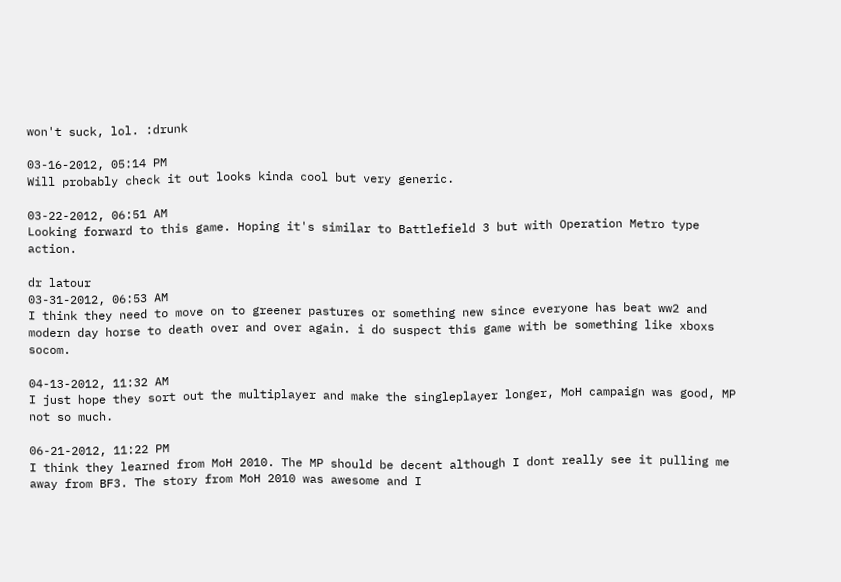won't suck, lol. :drunk

03-16-2012, 05:14 PM
Will probably check it out looks kinda cool but very generic.

03-22-2012, 06:51 AM
Looking forward to this game. Hoping it's similar to Battlefield 3 but with Operation Metro type action.

dr latour
03-31-2012, 06:53 AM
I think they need to move on to greener pastures or something new since everyone has beat ww2 and modern day horse to death over and over again. i do suspect this game with be something like xboxs socom.

04-13-2012, 11:32 AM
I just hope they sort out the multiplayer and make the singleplayer longer, MoH campaign was good, MP not so much.

06-21-2012, 11:22 PM
I think they learned from MoH 2010. The MP should be decent although I dont really see it pulling me away from BF3. The story from MoH 2010 was awesome and I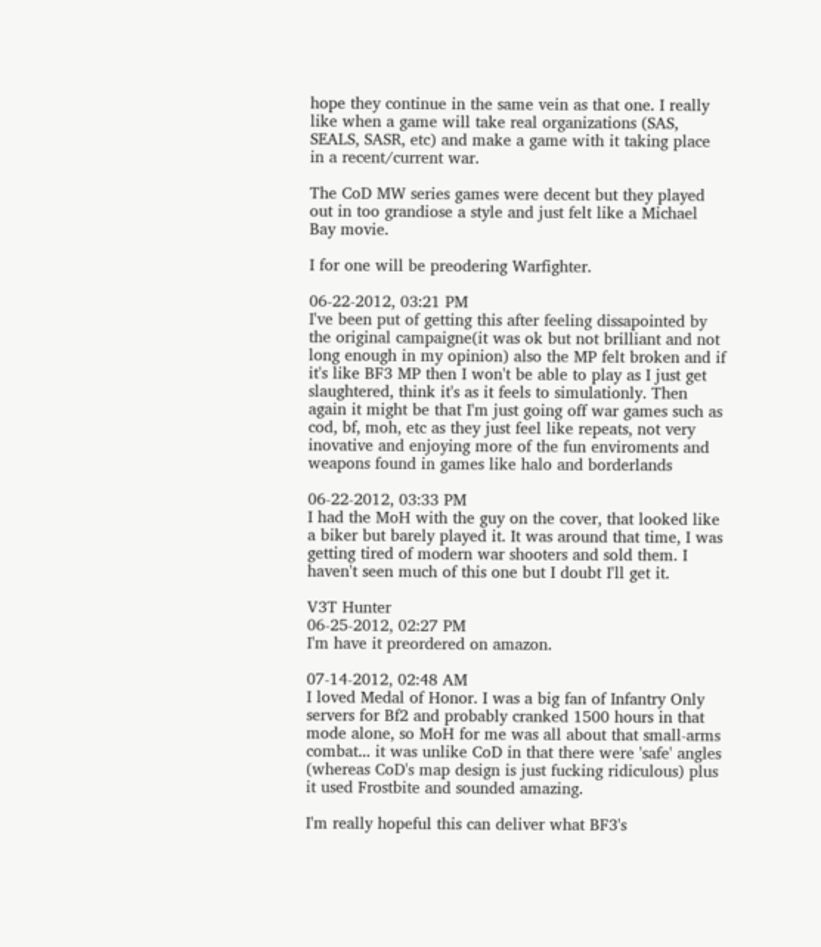hope they continue in the same vein as that one. I really like when a game will take real organizations (SAS, SEALS, SASR, etc) and make a game with it taking place in a recent/current war.

The CoD MW series games were decent but they played out in too grandiose a style and just felt like a Michael Bay movie.

I for one will be preodering Warfighter.

06-22-2012, 03:21 PM
I've been put of getting this after feeling dissapointed by the original campaigne(it was ok but not brilliant and not long enough in my opinion) also the MP felt broken and if it's like BF3 MP then I won't be able to play as I just get slaughtered, think it's as it feels to simulationly. Then again it might be that I'm just going off war games such as cod, bf, moh, etc as they just feel like repeats, not very inovative and enjoying more of the fun enviroments and weapons found in games like halo and borderlands

06-22-2012, 03:33 PM
I had the MoH with the guy on the cover, that looked like a biker but barely played it. It was around that time, I was getting tired of modern war shooters and sold them. I haven't seen much of this one but I doubt I'll get it.

V3T Hunter
06-25-2012, 02:27 PM
I'm have it preordered on amazon.

07-14-2012, 02:48 AM
I loved Medal of Honor. I was a big fan of Infantry Only servers for Bf2 and probably cranked 1500 hours in that mode alone, so MoH for me was all about that small-arms combat... it was unlike CoD in that there were 'safe' angles (whereas CoD's map design is just fucking ridiculous) plus it used Frostbite and sounded amazing.

I'm really hopeful this can deliver what BF3's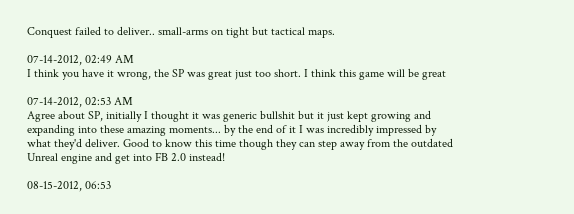Conquest failed to deliver.. small-arms on tight but tactical maps.

07-14-2012, 02:49 AM
I think you have it wrong, the SP was great just too short. I think this game will be great

07-14-2012, 02:53 AM
Agree about SP, initially I thought it was generic bullshit but it just kept growing and expanding into these amazing moments... by the end of it I was incredibly impressed by what they'd deliver. Good to know this time though they can step away from the outdated Unreal engine and get into FB 2.0 instead!

08-15-2012, 06:53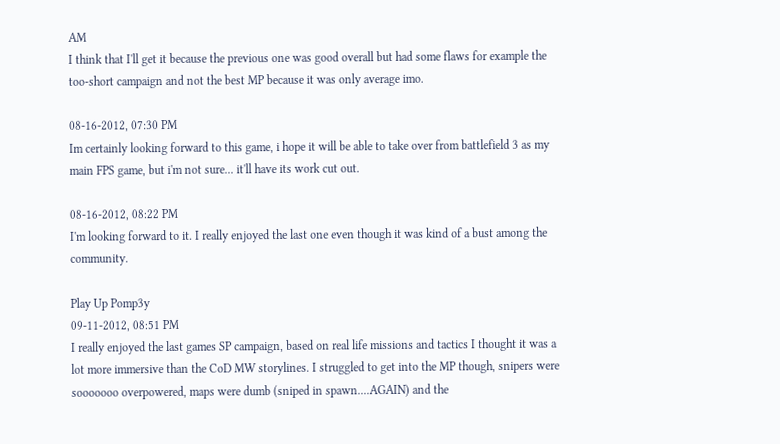AM
I think that I'll get it because the previous one was good overall but had some flaws for example the too-short campaign and not the best MP because it was only average imo.

08-16-2012, 07:30 PM
Im certainly looking forward to this game, i hope it will be able to take over from battlefield 3 as my main FPS game, but i'm not sure... it'll have its work cut out.

08-16-2012, 08:22 PM
I'm looking forward to it. I really enjoyed the last one even though it was kind of a bust among the community.

Play Up Pomp3y
09-11-2012, 08:51 PM
I really enjoyed the last games SP campaign, based on real life missions and tactics I thought it was a lot more immersive than the CoD MW storylines. I struggled to get into the MP though, snipers were sooooooo overpowered, maps were dumb (sniped in spawn....AGAIN) and the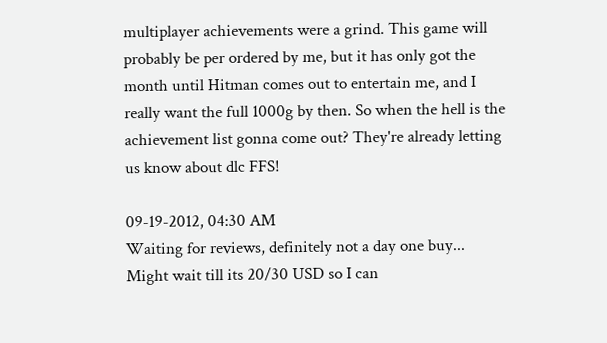multiplayer achievements were a grind. This game will probably be per ordered by me, but it has only got the month until Hitman comes out to entertain me, and I really want the full 1000g by then. So when the hell is the achievement list gonna come out? They're already letting us know about dlc FFS!

09-19-2012, 04:30 AM
Waiting for reviews, definitely not a day one buy... Might wait till its 20/30 USD so I can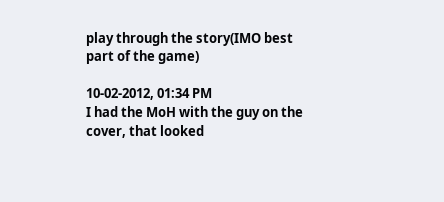play through the story(IMO best part of the game)

10-02-2012, 01:34 PM
I had the MoH with the guy on the cover, that looked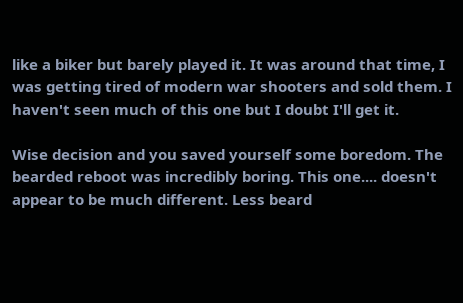like a biker but barely played it. It was around that time, I was getting tired of modern war shooters and sold them. I haven't seen much of this one but I doubt I'll get it.

Wise decision and you saved yourself some boredom. The bearded reboot was incredibly boring. This one.... doesn't appear to be much different. Less beard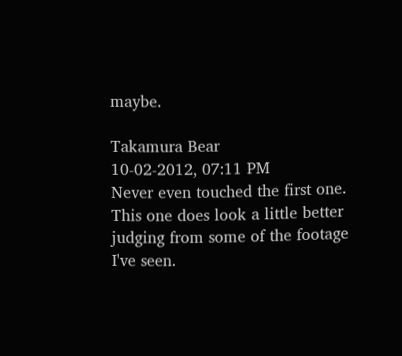maybe.

Takamura Bear
10-02-2012, 07:11 PM
Never even touched the first one. This one does look a little better judging from some of the footage I've seen.